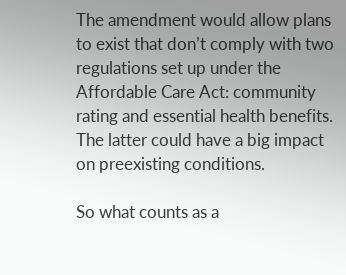The amendment would allow plans to exist that don’t comply with two regulations set up under the Affordable Care Act: community rating and essential health benefits. The latter could have a big impact on preexisting conditions.

So what counts as a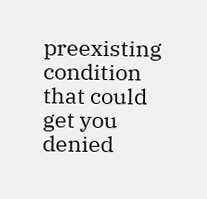preexisting condition that could get you denied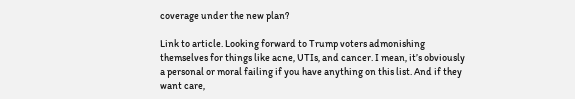coverage under the new plan?

Link to article. Looking forward to Trump voters admonishing themselves for things like acne, UTIs, and cancer. I mean, it’s obviously a personal or moral failing if you have anything on this list. And if they want care,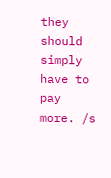they should simply have to pay more. /s